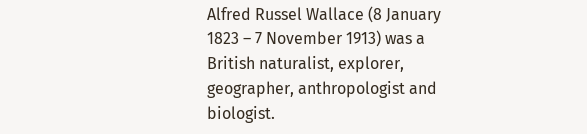Alfred Russel Wallace (8 January 1823 – 7 November 1913) was a British naturalist, explorer, geographer, anthropologist and biologist.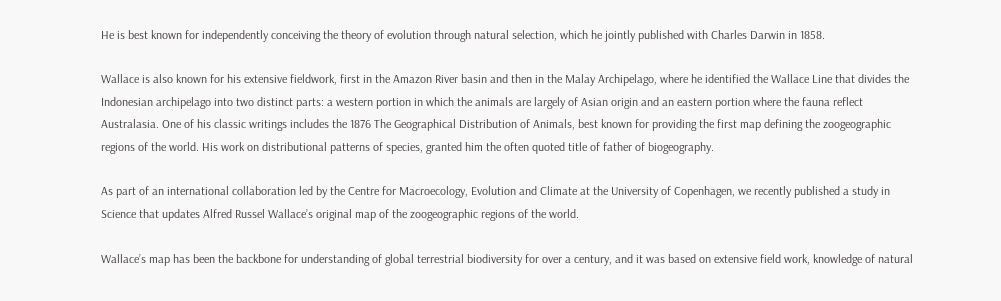He is best known for independently conceiving the theory of evolution through natural selection, which he jointly published with Charles Darwin in 1858.

Wallace is also known for his extensive fieldwork, first in the Amazon River basin and then in the Malay Archipelago, where he identified the Wallace Line that divides the Indonesian archipelago into two distinct parts: a western portion in which the animals are largely of Asian origin and an eastern portion where the fauna reflect Australasia. One of his classic writings includes the 1876 The Geographical Distribution of Animals, best known for providing the first map defining the zoogeographic regions of the world. His work on distributional patterns of species, granted him the often quoted title of father of biogeography.

As part of an international collaboration led by the Centre for Macroecology, Evolution and Climate at the University of Copenhagen, we recently published a study in Science that updates Alfred Russel Wallace’s original map of the zoogeographic regions of the world.

Wallace’s map has been the backbone for understanding of global terrestrial biodiversity for over a century, and it was based on extensive field work, knowledge of natural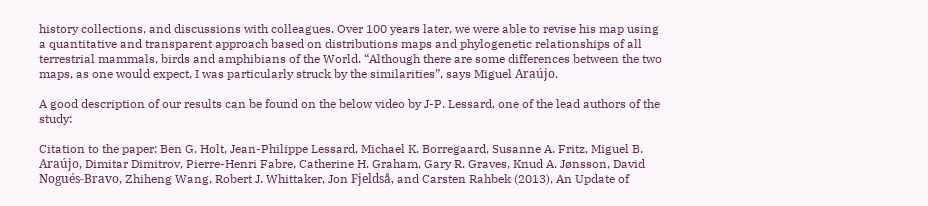history collections, and discussions with colleagues. Over 100 years later, we were able to revise his map using a quantitative and transparent approach based on distributions maps and phylogenetic relationships of all terrestrial mammals, birds and amphibians of the World. “Although there are some differences between the two maps, as one would expect, I was particularly struck by the similarities”, says Miguel Araújo.

A good description of our results can be found on the below video by J-P. Lessard, one of the lead authors of the study:

Citation to the paper: Ben G. Holt, Jean-Philippe Lessard, Michael K. Borregaard, Susanne A. Fritz, Miguel B. Araújo, Dimitar Dimitrov, Pierre-Henri Fabre, Catherine H. Graham, Gary R. Graves, Knud A. Jønsson, David Nogués-Bravo, Zhiheng Wang, Robert J. Whittaker, Jon Fjeldså, and Carsten Rahbek (2013), An Update of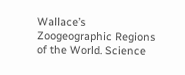Wallace’s Zoogeographic Regions of the World. Science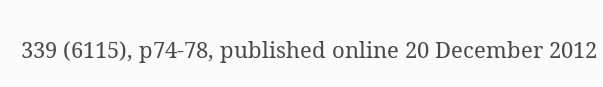339 (6115), p74-78, published online 20 December 2012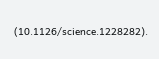(10.1126/science.1228282).